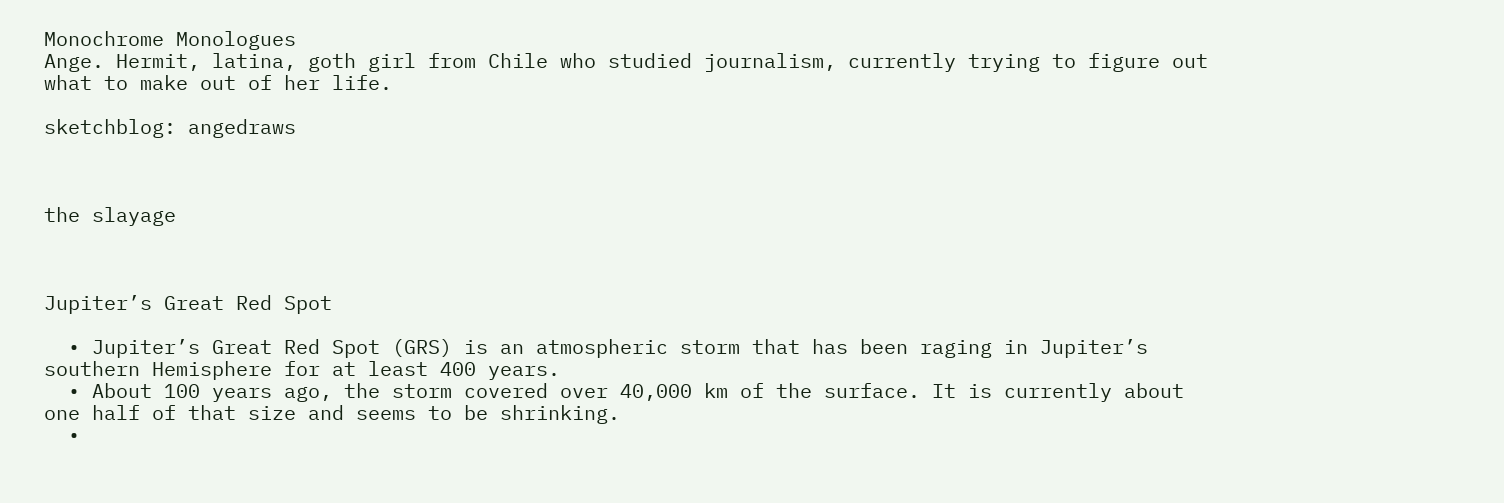Monochrome Monologues
Ange. Hermit, latina, goth girl from Chile who studied journalism, currently trying to figure out what to make out of her life.

sketchblog: angedraws



the slayage



Jupiter’s Great Red Spot

  • Jupiter’s Great Red Spot (GRS) is an atmospheric storm that has been raging in Jupiter’s southern Hemisphere for at least 400 years.
  • About 100 years ago, the storm covered over 40,000 km of the surface. It is currently about one half of that size and seems to be shrinking.
  •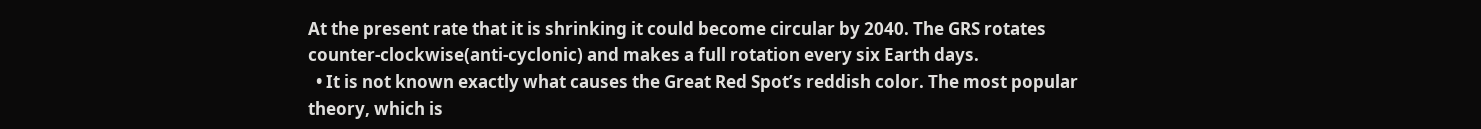At the present rate that it is shrinking it could become circular by 2040. The GRS rotates counter-clockwise(anti-cyclonic) and makes a full rotation every six Earth days.
  • It is not known exactly what causes the Great Red Spot’s reddish color. The most popular theory, which is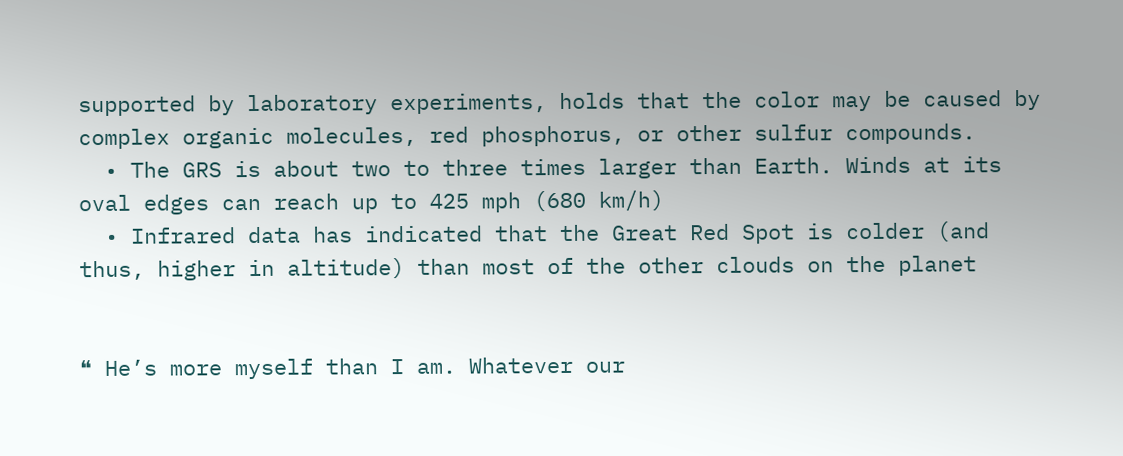supported by laboratory experiments, holds that the color may be caused by complex organic molecules, red phosphorus, or other sulfur compounds.
  • The GRS is about two to three times larger than Earth. Winds at its oval edges can reach up to 425 mph (680 km/h)
  • Infrared data has indicated that the Great Red Spot is colder (and thus, higher in altitude) than most of the other clouds on the planet


❝ He’s more myself than I am. Whatever our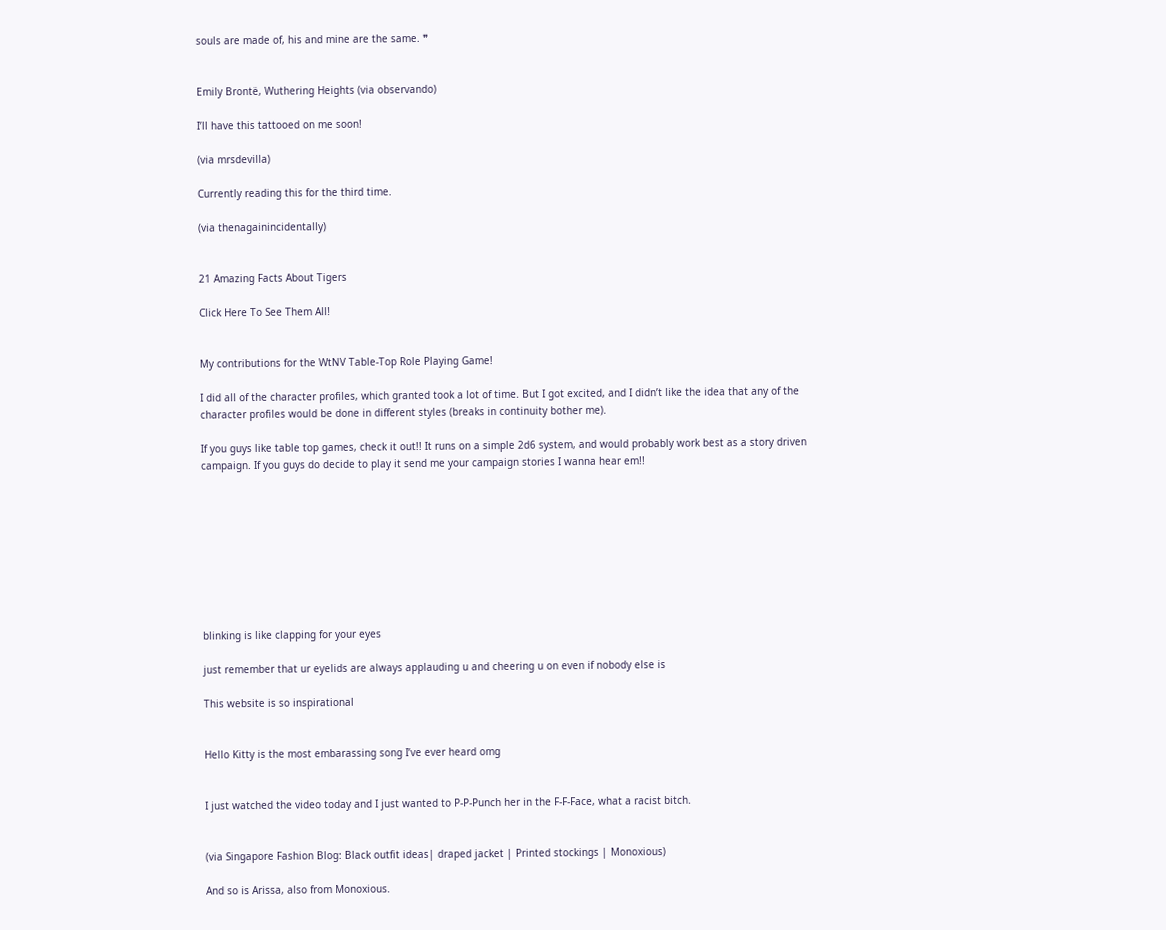souls are made of, his and mine are the same. ❞


Emily Brontë, Wuthering Heights (via observando)

I’ll have this tattooed on me soon!

(via mrsdevilla)

Currently reading this for the third time.

(via thenagainincidentally)


21 Amazing Facts About Tigers

Click Here To See Them All!


My contributions for the WtNV Table-Top Role Playing Game!

I did all of the character profiles, which granted took a lot of time. But I got excited, and I didn’t like the idea that any of the character profiles would be done in different styles (breaks in continuity bother me).

If you guys like table top games, check it out!! It runs on a simple 2d6 system, and would probably work best as a story driven campaign. If you guys do decide to play it send me your campaign stories I wanna hear em!!









blinking is like clapping for your eyes

just remember that ur eyelids are always applauding u and cheering u on even if nobody else is

This website is so inspirational


Hello Kitty is the most embarassing song I’ve ever heard omg


I just watched the video today and I just wanted to P-P-Punch her in the F-F-Face, what a racist bitch.


(via Singapore Fashion Blog: Black outfit ideas| draped jacket | Printed stockings | Monoxious)

And so is Arissa, also from Monoxious.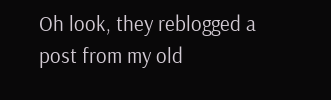Oh look, they reblogged a post from my old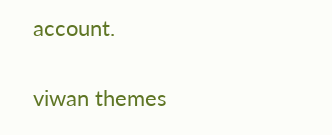account.

viwan themes